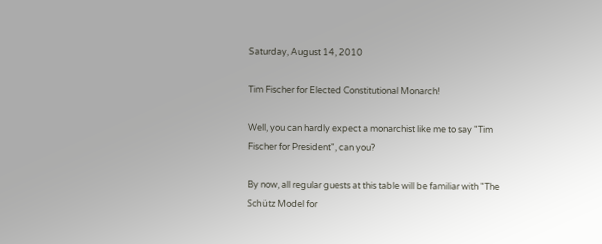Saturday, August 14, 2010

Tim Fischer for Elected Constitutional Monarch!

Well, you can hardly expect a monarchist like me to say "Tim Fischer for President", can you?

By now, all regular guests at this table will be familiar with "The Schütz Model for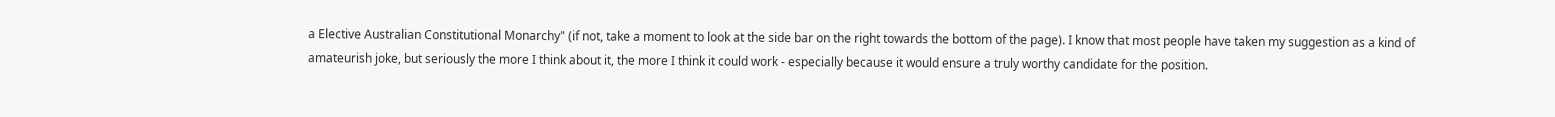a Elective Australian Constitutional Monarchy" (if not, take a moment to look at the side bar on the right towards the bottom of the page). I know that most people have taken my suggestion as a kind of amateurish joke, but seriously the more I think about it, the more I think it could work - especially because it would ensure a truly worthy candidate for the position.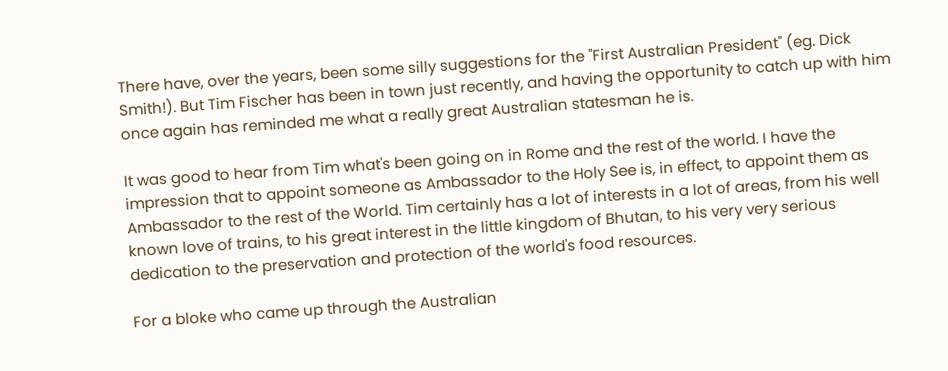There have, over the years, been some silly suggestions for the "First Australian President" (eg. Dick Smith!). But Tim Fischer has been in town just recently, and having the opportunity to catch up with him once again has reminded me what a really great Australian statesman he is.

It was good to hear from Tim what's been going on in Rome and the rest of the world. I have the impression that to appoint someone as Ambassador to the Holy See is, in effect, to appoint them as Ambassador to the rest of the World. Tim certainly has a lot of interests in a lot of areas, from his well known love of trains, to his great interest in the little kingdom of Bhutan, to his very very serious dedication to the preservation and protection of the world's food resources.

For a bloke who came up through the Australian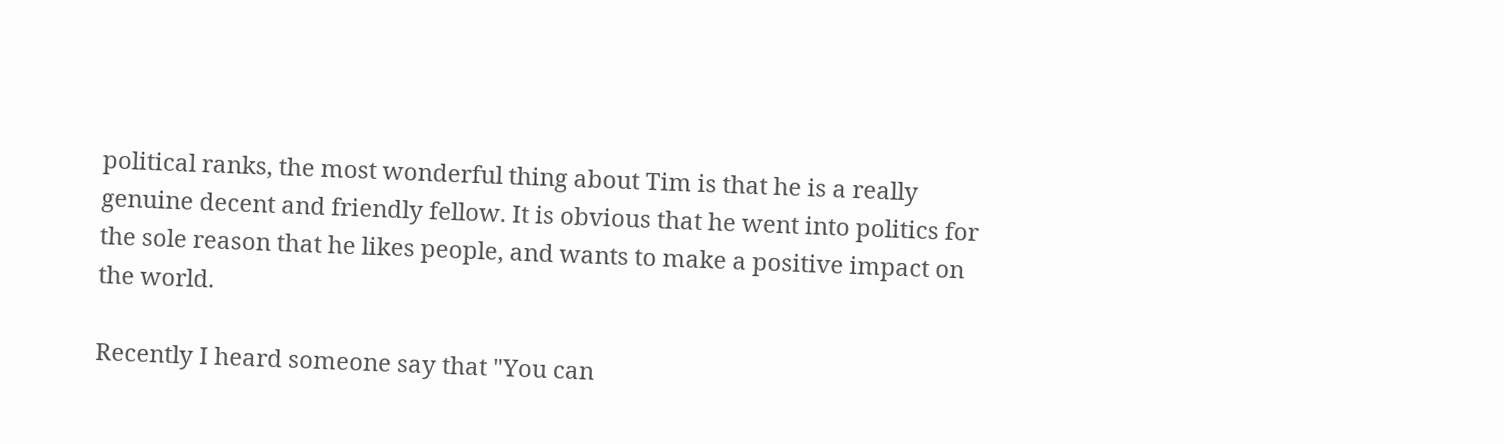political ranks, the most wonderful thing about Tim is that he is a really genuine decent and friendly fellow. It is obvious that he went into politics for the sole reason that he likes people, and wants to make a positive impact on the world.

Recently I heard someone say that "You can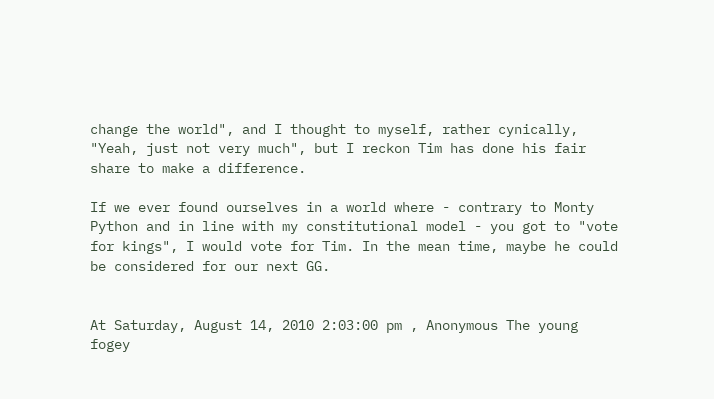change the world", and I thought to myself, rather cynically, "Yeah, just not very much", but I reckon Tim has done his fair share to make a difference.

If we ever found ourselves in a world where - contrary to Monty Python and in line with my constitutional model - you got to "vote for kings", I would vote for Tim. In the mean time, maybe he could be considered for our next GG.


At Saturday, August 14, 2010 2:03:00 pm , Anonymous The young fogey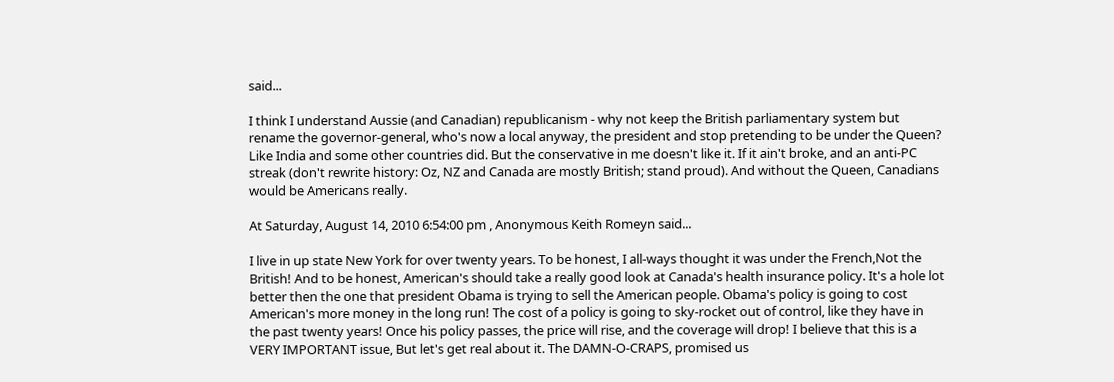said...

I think I understand Aussie (and Canadian) republicanism - why not keep the British parliamentary system but rename the governor-general, who's now a local anyway, the president and stop pretending to be under the Queen? Like India and some other countries did. But the conservative in me doesn't like it. If it ain't broke, and an anti-PC streak (don't rewrite history: Oz, NZ and Canada are mostly British; stand proud). And without the Queen, Canadians would be Americans really.

At Saturday, August 14, 2010 6:54:00 pm , Anonymous Keith Romeyn said...

I live in up state New York for over twenty years. To be honest, I all-ways thought it was under the French,Not the British! And to be honest, American's should take a really good look at Canada's health insurance policy. It's a hole lot better then the one that president Obama is trying to sell the American people. Obama's policy is going to cost American's more money in the long run! The cost of a policy is going to sky-rocket out of control, like they have in the past twenty years! Once his policy passes, the price will rise, and the coverage will drop! I believe that this is a VERY IMPORTANT issue, But let's get real about it. The DAMN-O-CRAPS, promised us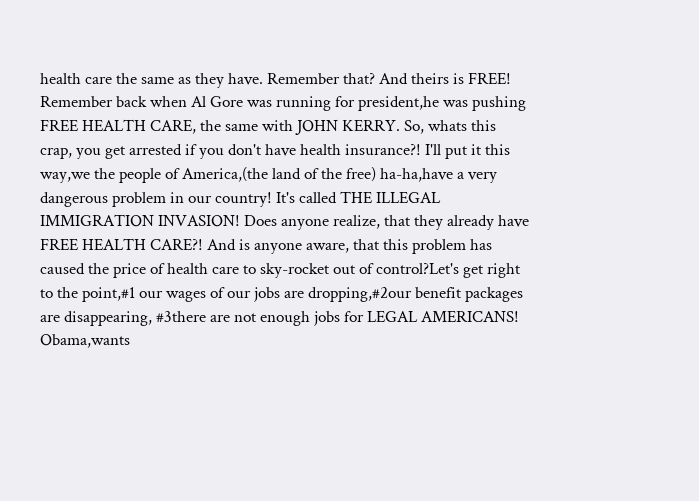health care the same as they have. Remember that? And theirs is FREE! Remember back when Al Gore was running for president,he was pushing FREE HEALTH CARE, the same with JOHN KERRY. So, whats this crap, you get arrested if you don't have health insurance?! I'll put it this way,we the people of America,(the land of the free) ha-ha,have a very dangerous problem in our country! It's called THE ILLEGAL IMMIGRATION INVASION! Does anyone realize, that they already have FREE HEALTH CARE?! And is anyone aware, that this problem has caused the price of health care to sky-rocket out of control?Let's get right to the point,#1 our wages of our jobs are dropping,#2our benefit packages are disappearing, #3there are not enough jobs for LEGAL AMERICANS! Obama,wants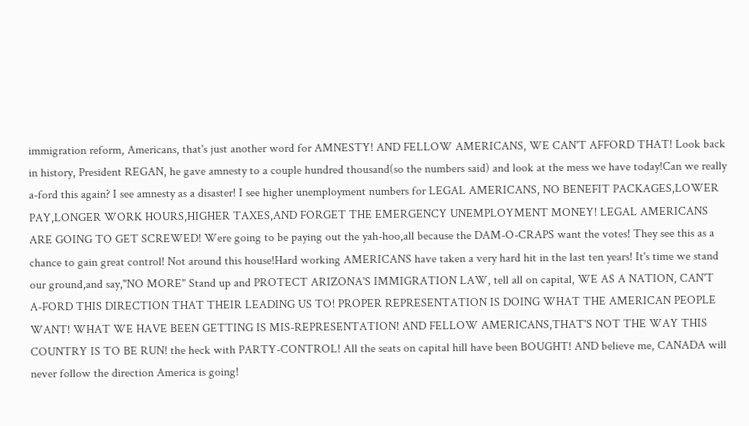immigration reform, Americans, that's just another word for AMNESTY! AND FELLOW AMERICANS, WE CAN'T AFFORD THAT! Look back in history, President REGAN, he gave amnesty to a couple hundred thousand(so the numbers said) and look at the mess we have today!Can we really a-ford this again? I see amnesty as a disaster! I see higher unemployment numbers for LEGAL AMERICANS, NO BENEFIT PACKAGES,LOWER PAY,LONGER WORK HOURS,HIGHER TAXES,AND FORGET THE EMERGENCY UNEMPLOYMENT MONEY! LEGAL AMERICANS ARE GOING TO GET SCREWED! Were going to be paying out the yah-hoo,all because the DAM-O-CRAPS want the votes! They see this as a chance to gain great control! Not around this house!Hard working AMERICANS have taken a very hard hit in the last ten years! It's time we stand our ground,and say,"NO MORE" Stand up and PROTECT ARIZONA'S IMMIGRATION LAW, tell all on capital, WE AS A NATION, CAN'T A-FORD THIS DIRECTION THAT THEIR LEADING US TO! PROPER REPRESENTATION IS DOING WHAT THE AMERICAN PEOPLE WANT! WHAT WE HAVE BEEN GETTING IS MIS-REPRESENTATION! AND FELLOW AMERICANS,THAT'S NOT THE WAY THIS COUNTRY IS TO BE RUN! the heck with PARTY-CONTROL! All the seats on capital hill have been BOUGHT! AND believe me, CANADA will never follow the direction America is going!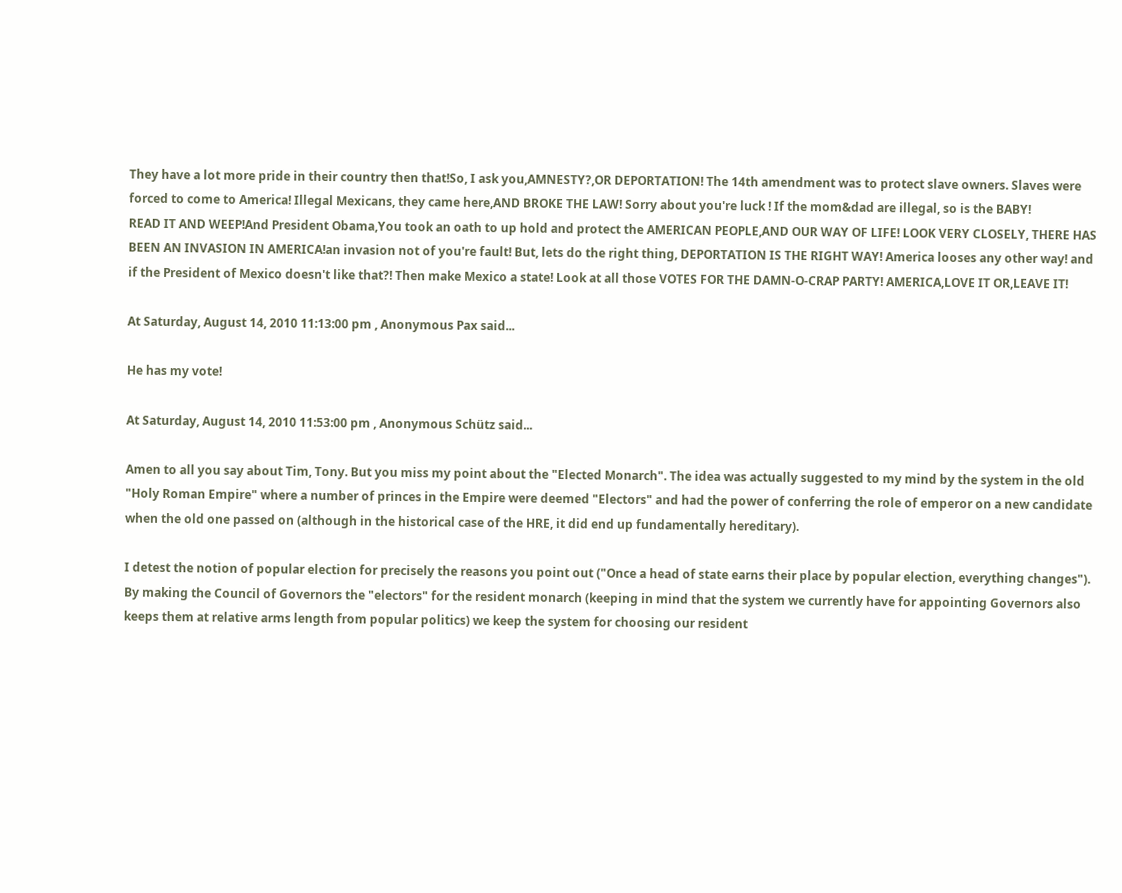They have a lot more pride in their country then that!So, I ask you,AMNESTY?,OR DEPORTATION! The 14th amendment was to protect slave owners. Slaves were forced to come to America! Illegal Mexicans, they came here,AND BROKE THE LAW! Sorry about you're luck ! If the mom&dad are illegal, so is the BABY!
READ IT AND WEEP!And President Obama,You took an oath to up hold and protect the AMERICAN PEOPLE,AND OUR WAY OF LIFE! LOOK VERY CLOSELY, THERE HAS BEEN AN INVASION IN AMERICA!an invasion not of you're fault! But, lets do the right thing, DEPORTATION IS THE RIGHT WAY! America looses any other way! and if the President of Mexico doesn't like that?! Then make Mexico a state! Look at all those VOTES FOR THE DAMN-O-CRAP PARTY! AMERICA,LOVE IT OR,LEAVE IT!

At Saturday, August 14, 2010 11:13:00 pm , Anonymous Pax said...

He has my vote!

At Saturday, August 14, 2010 11:53:00 pm , Anonymous Schütz said...

Amen to all you say about Tim, Tony. But you miss my point about the "Elected Monarch". The idea was actually suggested to my mind by the system in the old "Holy Roman Empire" where a number of princes in the Empire were deemed "Electors" and had the power of conferring the role of emperor on a new candidate when the old one passed on (although in the historical case of the HRE, it did end up fundamentally hereditary).

I detest the notion of popular election for precisely the reasons you point out ("Once a head of state earns their place by popular election, everything changes"). By making the Council of Governors the "electors" for the resident monarch (keeping in mind that the system we currently have for appointing Governors also keeps them at relative arms length from popular politics) we keep the system for choosing our resident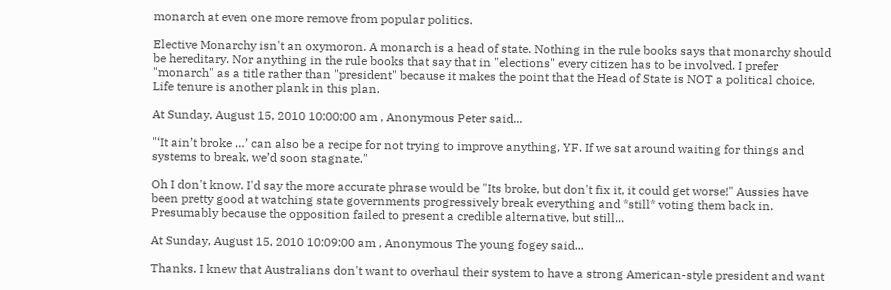monarch at even one more remove from popular politics.

Elective Monarchy isn't an oxymoron. A monarch is a head of state. Nothing in the rule books says that monarchy should be hereditary. Nor anything in the rule books that say that in "elections" every citizen has to be involved. I prefer "monarch" as a title rather than "president" because it makes the point that the Head of State is NOT a political choice. Life tenure is another plank in this plan.

At Sunday, August 15, 2010 10:00:00 am , Anonymous Peter said...

"‘It ain’t broke …’ can also be a recipe for not trying to improve anything, YF. If we sat around waiting for things and systems to break, we’d soon stagnate."

Oh I don't know. I'd say the more accurate phrase would be "Its broke, but don't fix it, it could get worse!" Aussies have been pretty good at watching state governments progressively break everything and *still* voting them back in. Presumably because the opposition failed to present a credible alternative, but still...

At Sunday, August 15, 2010 10:09:00 am , Anonymous The young fogey said...

Thanks. I knew that Australians don't want to overhaul their system to have a strong American-style president and want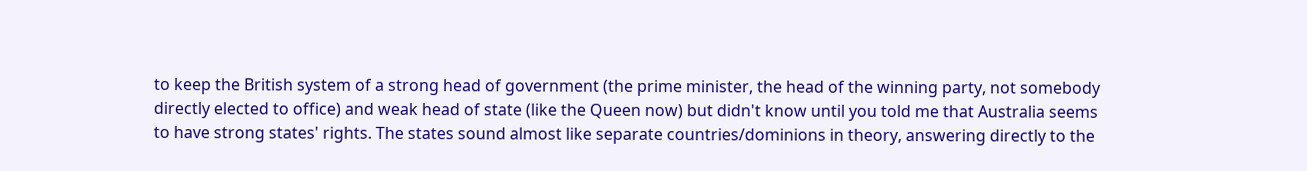to keep the British system of a strong head of government (the prime minister, the head of the winning party, not somebody directly elected to office) and weak head of state (like the Queen now) but didn't know until you told me that Australia seems to have strong states' rights. The states sound almost like separate countries/dominions in theory, answering directly to the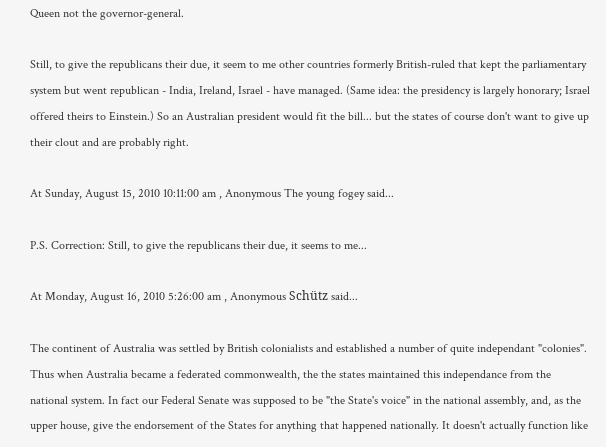Queen not the governor-general.

Still, to give the republicans their due, it seem to me other countries formerly British-ruled that kept the parliamentary system but went republican - India, Ireland, Israel - have managed. (Same idea: the presidency is largely honorary; Israel offered theirs to Einstein.) So an Australian president would fit the bill... but the states of course don't want to give up their clout and are probably right.

At Sunday, August 15, 2010 10:11:00 am , Anonymous The young fogey said...

P.S. Correction: Still, to give the republicans their due, it seems to me...

At Monday, August 16, 2010 5:26:00 am , Anonymous Schütz said...

The continent of Australia was settled by British colonialists and established a number of quite independant "colonies". Thus when Australia became a federated commonwealth, the the states maintained this independance from the national system. In fact our Federal Senate was supposed to be "the State's voice" in the national assembly, and, as the upper house, give the endorsement of the States for anything that happened nationally. It doesn't actually function like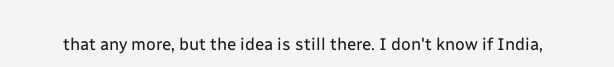that any more, but the idea is still there. I don't know if India,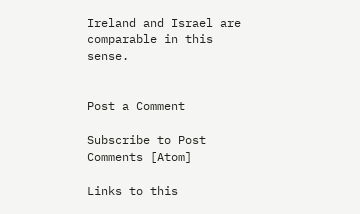Ireland and Israel are comparable in this sense.


Post a Comment

Subscribe to Post Comments [Atom]

Links to this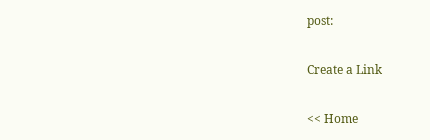post:

Create a Link

<< Home